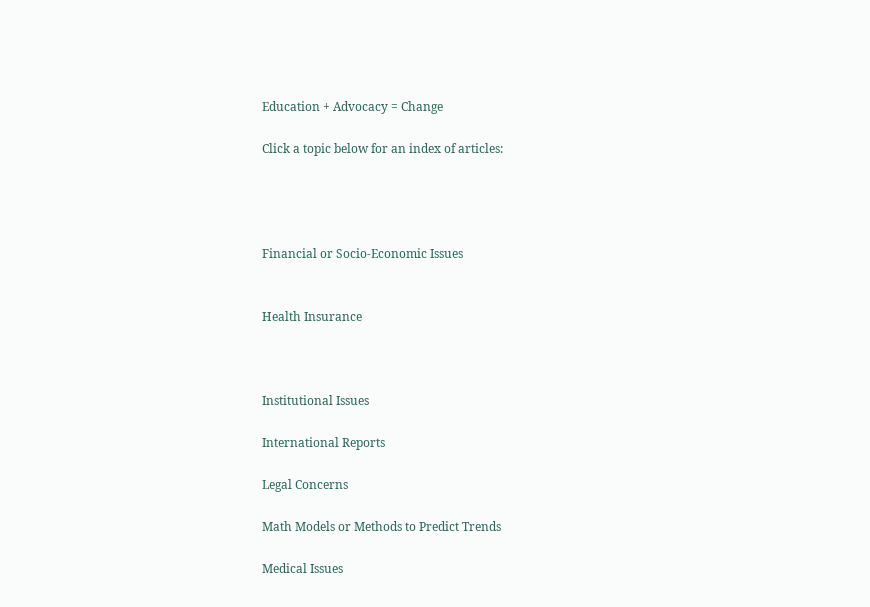Education + Advocacy = Change

Click a topic below for an index of articles:




Financial or Socio-Economic Issues


Health Insurance



Institutional Issues

International Reports

Legal Concerns

Math Models or Methods to Predict Trends

Medical Issues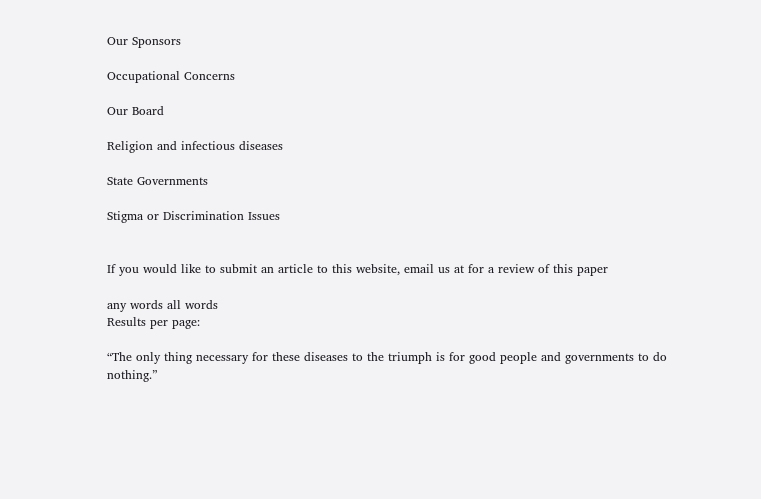Our Sponsors

Occupational Concerns

Our Board

Religion and infectious diseases

State Governments

Stigma or Discrimination Issues


If you would like to submit an article to this website, email us at for a review of this paper

any words all words
Results per page:

“The only thing necessary for these diseases to the triumph is for good people and governments to do nothing.”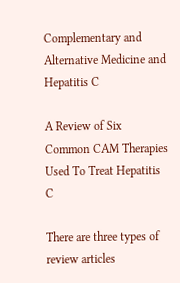Complementary and Alternative Medicine and Hepatitis C

A Review of Six Common CAM Therapies Used To Treat Hepatitis C

There are three types of review articles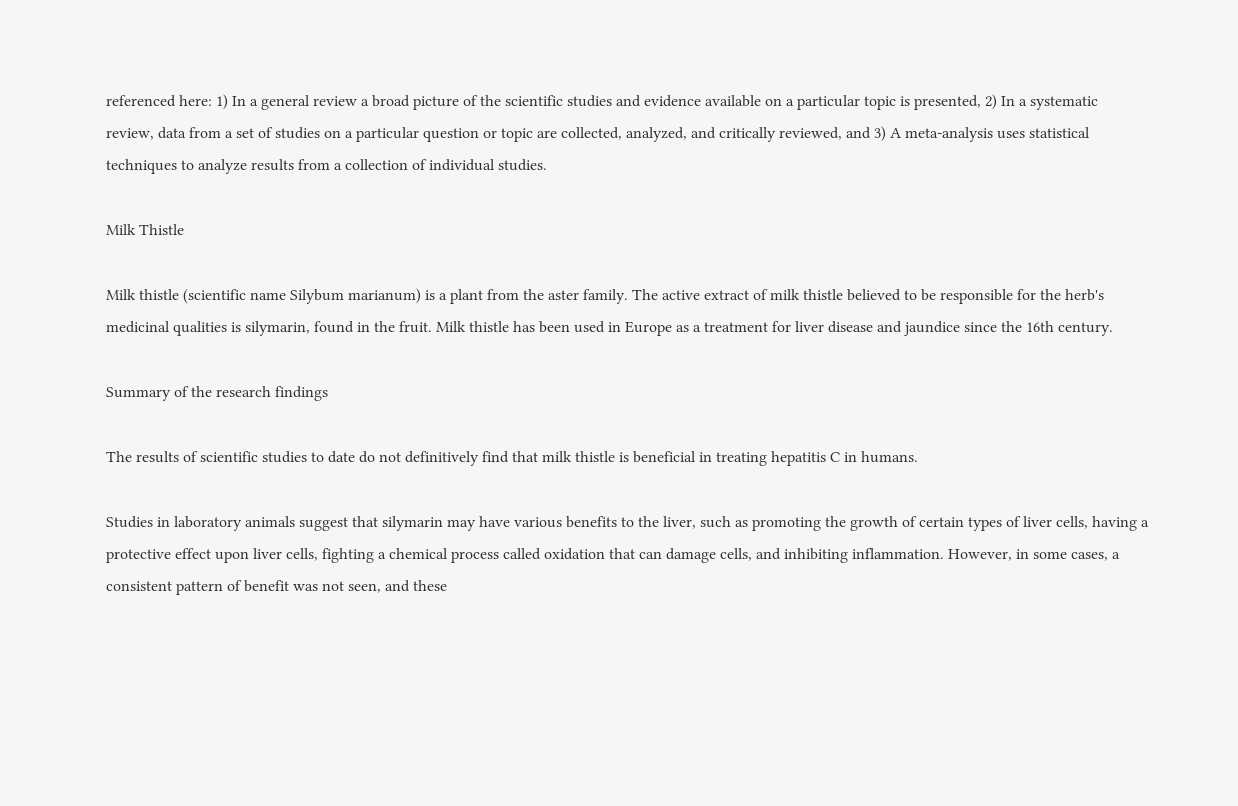referenced here: 1) In a general review a broad picture of the scientific studies and evidence available on a particular topic is presented, 2) In a systematic review, data from a set of studies on a particular question or topic are collected, analyzed, and critically reviewed, and 3) A meta-analysis uses statistical techniques to analyze results from a collection of individual studies.

Milk Thistle

Milk thistle (scientific name Silybum marianum) is a plant from the aster family. The active extract of milk thistle believed to be responsible for the herb's medicinal qualities is silymarin, found in the fruit. Milk thistle has been used in Europe as a treatment for liver disease and jaundice since the 16th century.

Summary of the research findings

The results of scientific studies to date do not definitively find that milk thistle is beneficial in treating hepatitis C in humans.

Studies in laboratory animals suggest that silymarin may have various benefits to the liver, such as promoting the growth of certain types of liver cells, having a protective effect upon liver cells, fighting a chemical process called oxidation that can damage cells, and inhibiting inflammation. However, in some cases, a consistent pattern of benefit was not seen, and these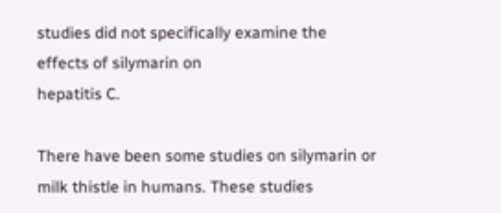studies did not specifically examine the effects of silymarin on
hepatitis C.

There have been some studies on silymarin or milk thistle in humans. These studies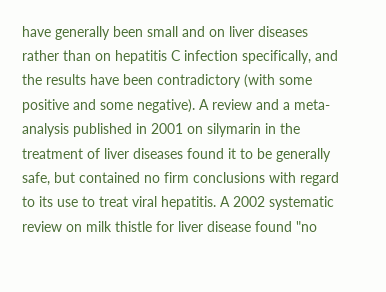have generally been small and on liver diseases rather than on hepatitis C infection specifically, and the results have been contradictory (with some positive and some negative). A review and a meta-analysis published in 2001 on silymarin in the treatment of liver diseases found it to be generally safe, but contained no firm conclusions with regard to its use to treat viral hepatitis. A 2002 systematic review on milk thistle for liver disease found "no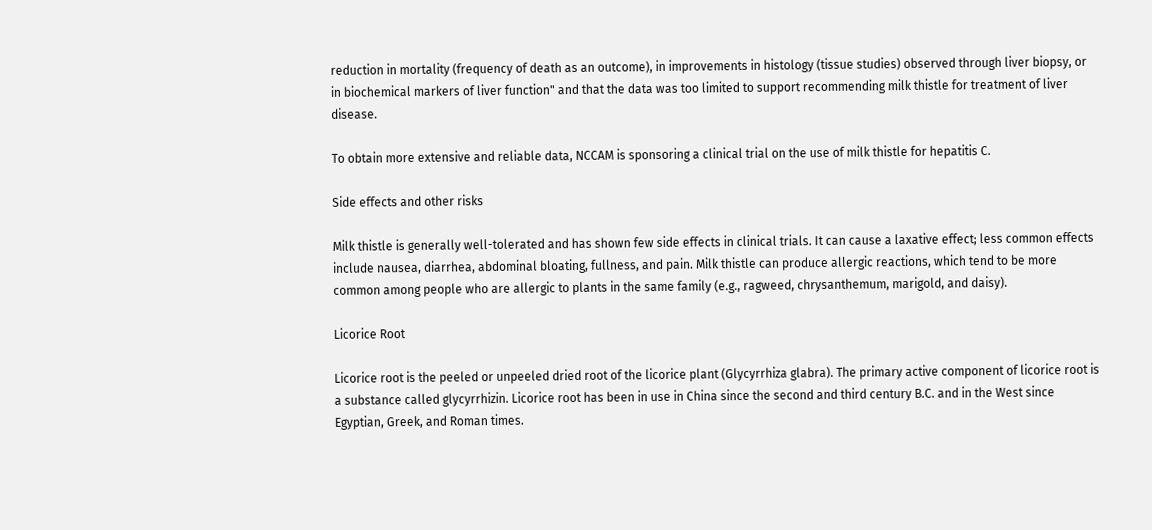reduction in mortality (frequency of death as an outcome), in improvements in histology (tissue studies) observed through liver biopsy, or in biochemical markers of liver function" and that the data was too limited to support recommending milk thistle for treatment of liver disease.

To obtain more extensive and reliable data, NCCAM is sponsoring a clinical trial on the use of milk thistle for hepatitis C.

Side effects and other risks

Milk thistle is generally well-tolerated and has shown few side effects in clinical trials. It can cause a laxative effect; less common effects include nausea, diarrhea, abdominal bloating, fullness, and pain. Milk thistle can produce allergic reactions, which tend to be more common among people who are allergic to plants in the same family (e.g., ragweed, chrysanthemum, marigold, and daisy).

Licorice Root

Licorice root is the peeled or unpeeled dried root of the licorice plant (Glycyrrhiza glabra). The primary active component of licorice root is a substance called glycyrrhizin. Licorice root has been in use in China since the second and third century B.C. and in the West since Egyptian, Greek, and Roman times.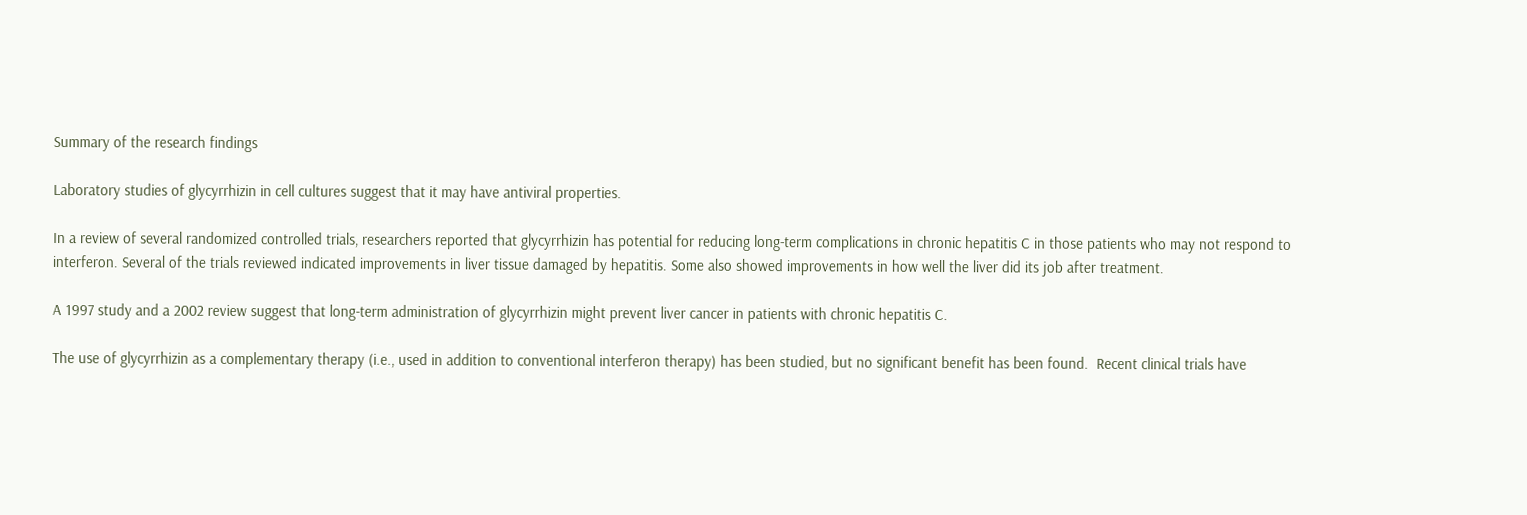Summary of the research findings

Laboratory studies of glycyrrhizin in cell cultures suggest that it may have antiviral properties.

In a review of several randomized controlled trials, researchers reported that glycyrrhizin has potential for reducing long-term complications in chronic hepatitis C in those patients who may not respond to interferon. Several of the trials reviewed indicated improvements in liver tissue damaged by hepatitis. Some also showed improvements in how well the liver did its job after treatment.

A 1997 study and a 2002 review suggest that long-term administration of glycyrrhizin might prevent liver cancer in patients with chronic hepatitis C.

The use of glycyrrhizin as a complementary therapy (i.e., used in addition to conventional interferon therapy) has been studied, but no significant benefit has been found.  Recent clinical trials have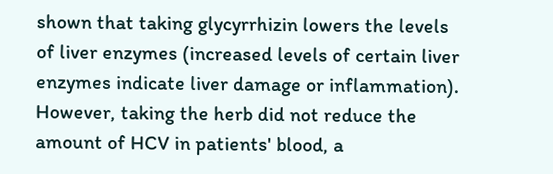shown that taking glycyrrhizin lowers the levels of liver enzymes (increased levels of certain liver enzymes indicate liver damage or inflammation). However, taking the herb did not reduce the amount of HCV in patients' blood, a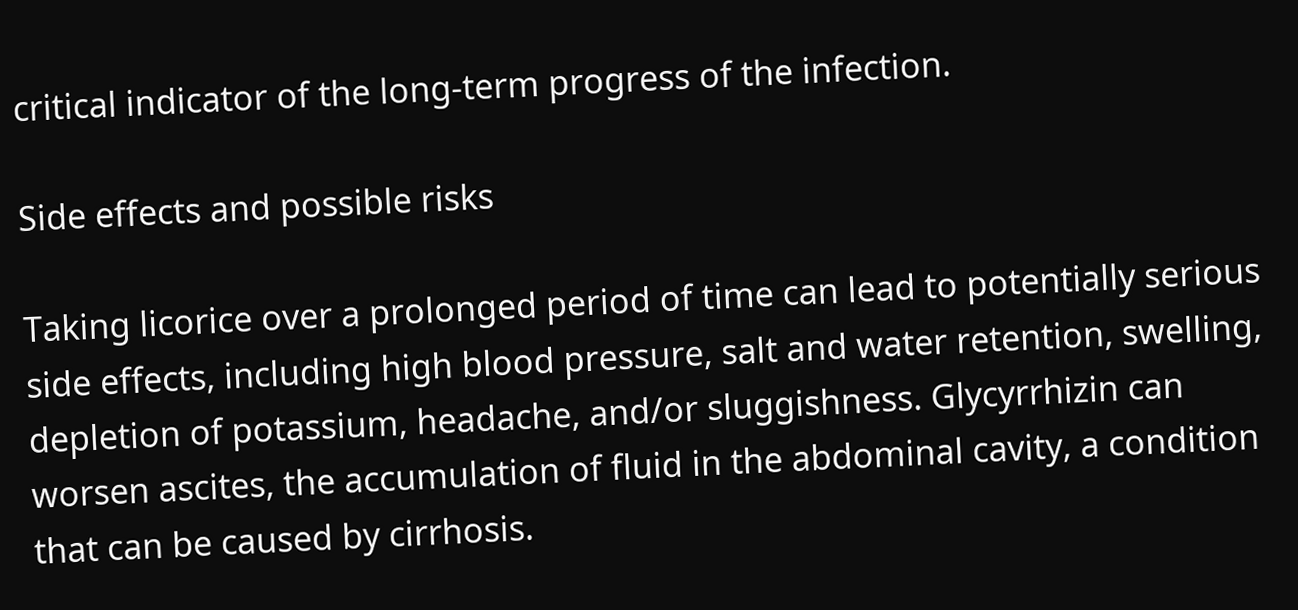critical indicator of the long-term progress of the infection.

Side effects and possible risks

Taking licorice over a prolonged period of time can lead to potentially serious side effects, including high blood pressure, salt and water retention, swelling, depletion of potassium, headache, and/or sluggishness. Glycyrrhizin can worsen ascites, the accumulation of fluid in the abdominal cavity, a condition that can be caused by cirrhosis.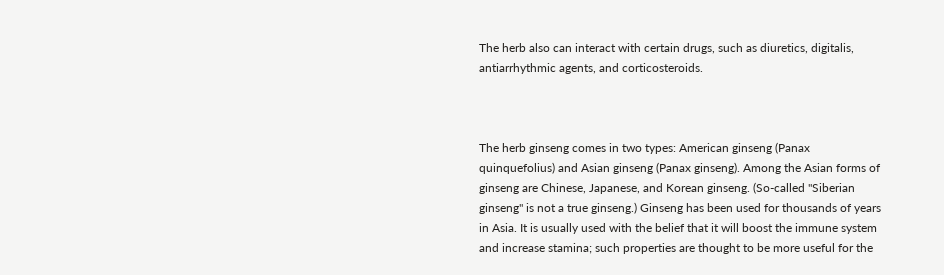The herb also can interact with certain drugs, such as diuretics, digitalis, antiarrhythmic agents, and corticosteroids.



The herb ginseng comes in two types: American ginseng (Panax quinquefolius) and Asian ginseng (Panax ginseng). Among the Asian forms of ginseng are Chinese, Japanese, and Korean ginseng. (So-called "Siberian ginseng" is not a true ginseng.) Ginseng has been used for thousands of years in Asia. It is usually used with the belief that it will boost the immune system and increase stamina; such properties are thought to be more useful for the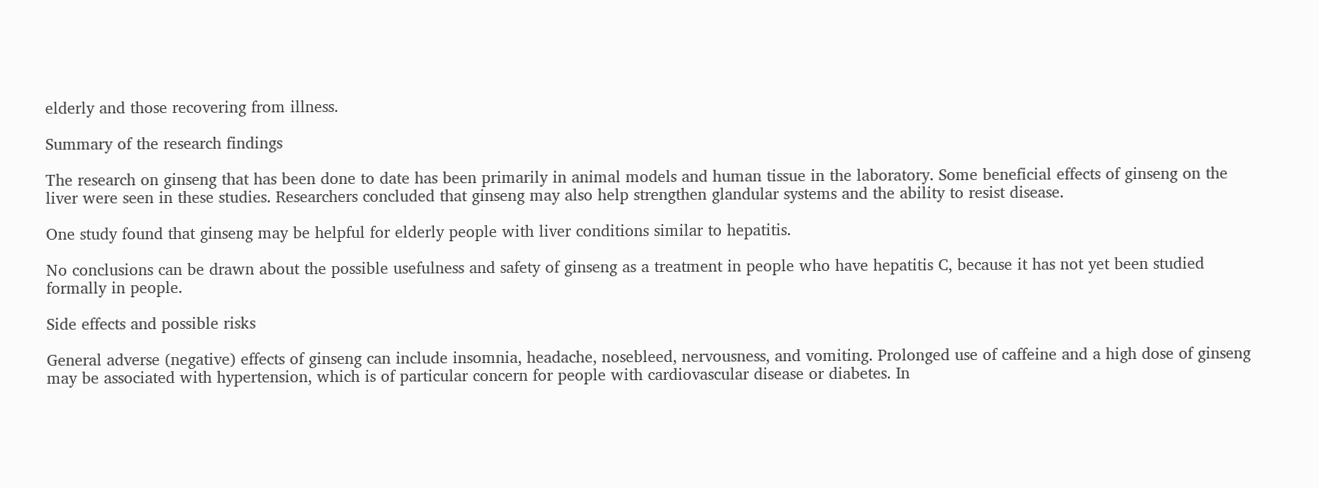elderly and those recovering from illness.

Summary of the research findings

The research on ginseng that has been done to date has been primarily in animal models and human tissue in the laboratory. Some beneficial effects of ginseng on the liver were seen in these studies. Researchers concluded that ginseng may also help strengthen glandular systems and the ability to resist disease.

One study found that ginseng may be helpful for elderly people with liver conditions similar to hepatitis.

No conclusions can be drawn about the possible usefulness and safety of ginseng as a treatment in people who have hepatitis C, because it has not yet been studied formally in people.

Side effects and possible risks

General adverse (negative) effects of ginseng can include insomnia, headache, nosebleed, nervousness, and vomiting. Prolonged use of caffeine and a high dose of ginseng may be associated with hypertension, which is of particular concern for people with cardiovascular disease or diabetes. In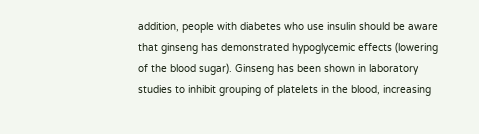addition, people with diabetes who use insulin should be aware that ginseng has demonstrated hypoglycemic effects (lowering of the blood sugar). Ginseng has been shown in laboratory studies to inhibit grouping of platelets in the blood, increasing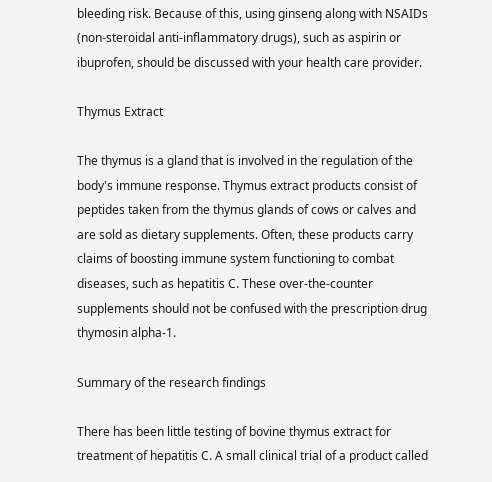bleeding risk. Because of this, using ginseng along with NSAIDs (non-steroidal anti-inflammatory drugs), such as aspirin or ibuprofen, should be discussed with your health care provider.

Thymus Extract

The thymus is a gland that is involved in the regulation of the body's immune response. Thymus extract products consist of peptides taken from the thymus glands of cows or calves and are sold as dietary supplements. Often, these products carry claims of boosting immune system functioning to combat diseases, such as hepatitis C. These over-the-counter supplements should not be confused with the prescription drug thymosin alpha-1.

Summary of the research findings

There has been little testing of bovine thymus extract for treatment of hepatitis C. A small clinical trial of a product called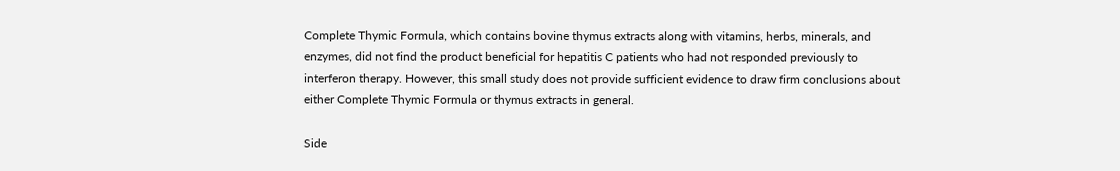Complete Thymic Formula, which contains bovine thymus extracts along with vitamins, herbs, minerals, and enzymes, did not find the product beneficial for hepatitis C patients who had not responded previously to interferon therapy. However, this small study does not provide sufficient evidence to draw firm conclusions about either Complete Thymic Formula or thymus extracts in general.

Side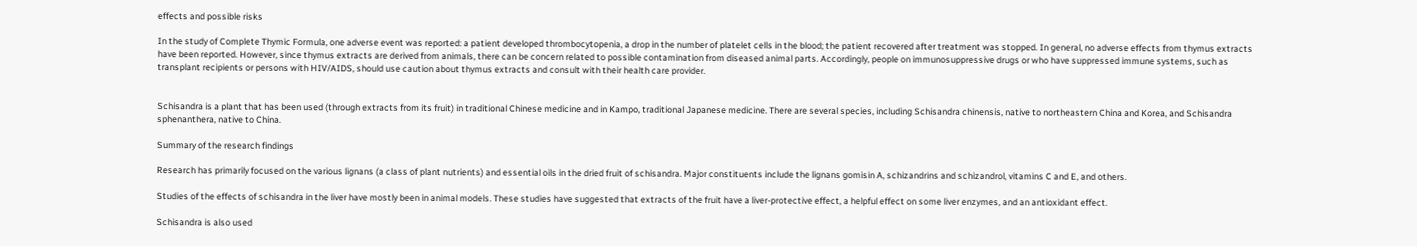effects and possible risks

In the study of Complete Thymic Formula, one adverse event was reported: a patient developed thrombocytopenia, a drop in the number of platelet cells in the blood; the patient recovered after treatment was stopped. In general, no adverse effects from thymus extracts have been reported. However, since thymus extracts are derived from animals, there can be concern related to possible contamination from diseased animal parts. Accordingly, people on immunosuppressive drugs or who have suppressed immune systems, such as transplant recipients or persons with HIV/AIDS, should use caution about thymus extracts and consult with their health care provider.


Schisandra is a plant that has been used (through extracts from its fruit) in traditional Chinese medicine and in Kampo, traditional Japanese medicine. There are several species, including Schisandra chinensis, native to northeastern China and Korea, and Schisandra sphenanthera, native to China.

Summary of the research findings

Research has primarily focused on the various lignans (a class of plant nutrients) and essential oils in the dried fruit of schisandra. Major constituents include the lignans gomisin A, schizandrins and schizandrol, vitamins C and E, and others.

Studies of the effects of schisandra in the liver have mostly been in animal models. These studies have suggested that extracts of the fruit have a liver-protective effect, a helpful effect on some liver enzymes, and an antioxidant effect.

Schisandra is also used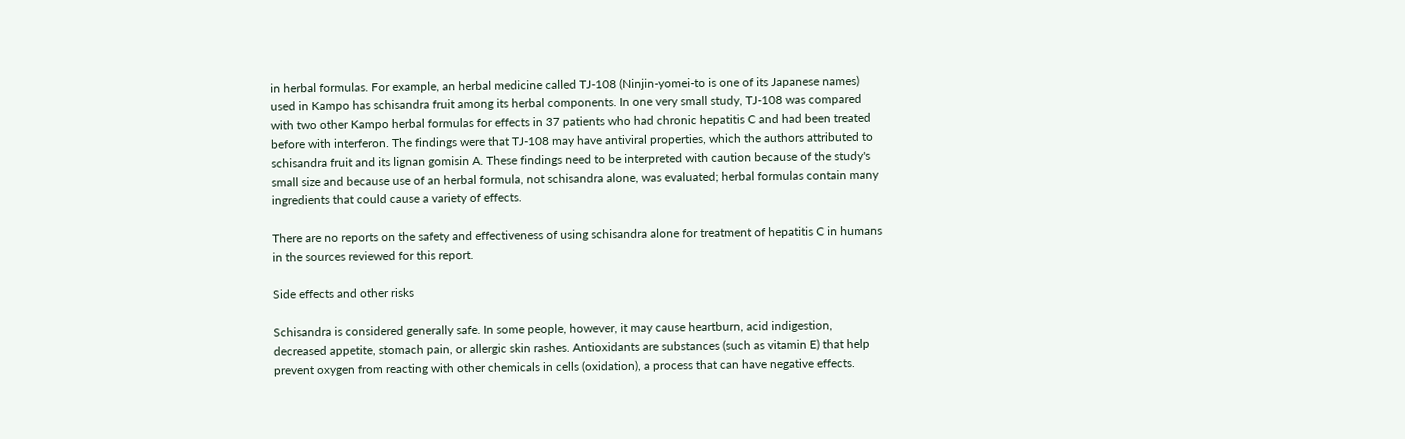in herbal formulas. For example, an herbal medicine called TJ-108 (Ninjin-yomei-to is one of its Japanese names) used in Kampo has schisandra fruit among its herbal components. In one very small study, TJ-108 was compared with two other Kampo herbal formulas for effects in 37 patients who had chronic hepatitis C and had been treated before with interferon. The findings were that TJ-108 may have antiviral properties, which the authors attributed to schisandra fruit and its lignan gomisin A. These findings need to be interpreted with caution because of the study's small size and because use of an herbal formula, not schisandra alone, was evaluated; herbal formulas contain many ingredients that could cause a variety of effects.

There are no reports on the safety and effectiveness of using schisandra alone for treatment of hepatitis C in humans in the sources reviewed for this report.

Side effects and other risks

Schisandra is considered generally safe. In some people, however, it may cause heartburn, acid indigestion, decreased appetite, stomach pain, or allergic skin rashes. Antioxidants are substances (such as vitamin E) that help prevent oxygen from reacting with other chemicals in cells (oxidation), a process that can have negative effects.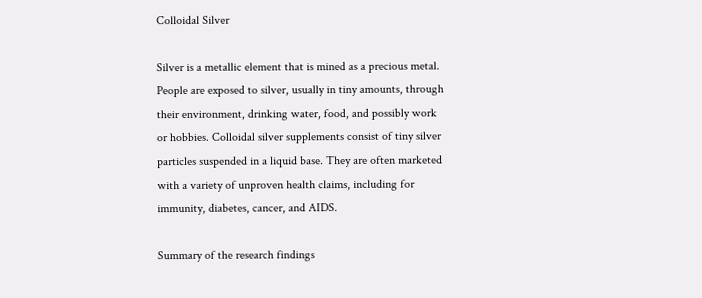Colloidal Silver

Silver is a metallic element that is mined as a precious metal. People are exposed to silver, usually in tiny amounts, through their environment, drinking water, food, and possibly work or hobbies. Colloidal silver supplements consist of tiny silver particles suspended in a liquid base. They are often marketed with a variety of unproven health claims, including for immunity, diabetes, cancer, and AIDS.

Summary of the research findings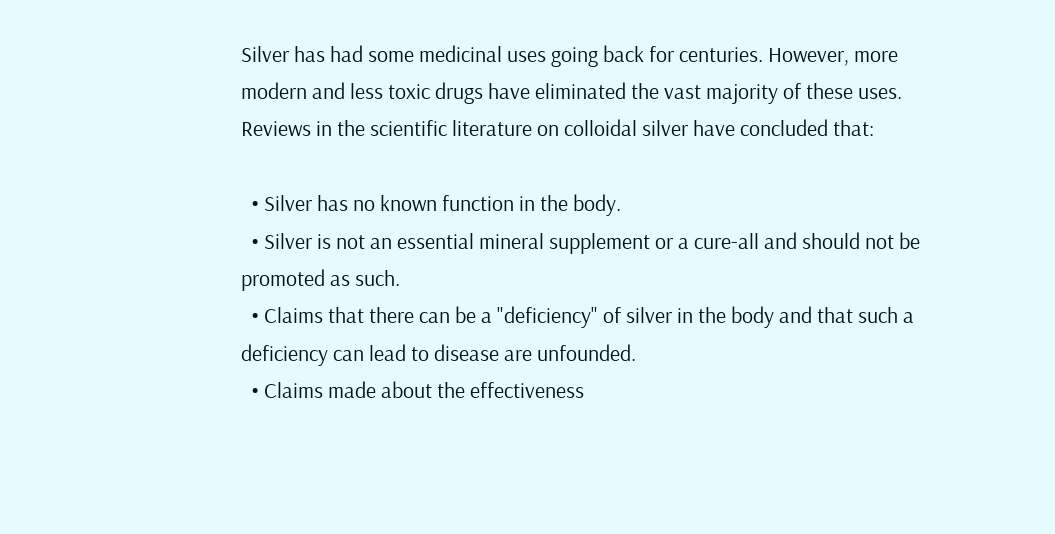Silver has had some medicinal uses going back for centuries. However, more modern and less toxic drugs have eliminated the vast majority of these uses. Reviews in the scientific literature on colloidal silver have concluded that:

  • Silver has no known function in the body.
  • Silver is not an essential mineral supplement or a cure-all and should not be promoted as such.
  • Claims that there can be a "deficiency" of silver in the body and that such a deficiency can lead to disease are unfounded.
  • Claims made about the effectiveness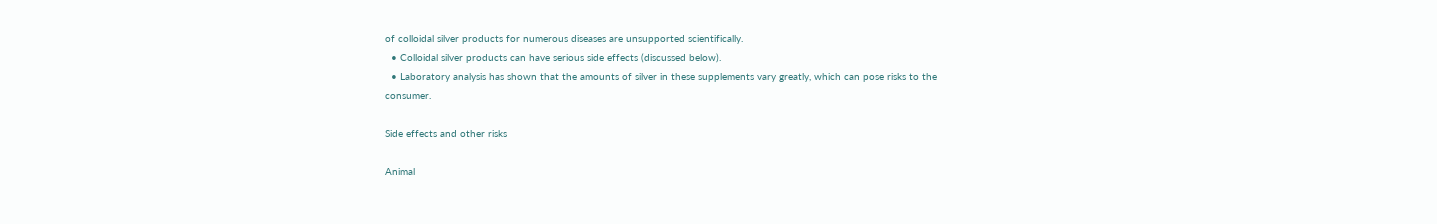of colloidal silver products for numerous diseases are unsupported scientifically.
  • Colloidal silver products can have serious side effects (discussed below).
  • Laboratory analysis has shown that the amounts of silver in these supplements vary greatly, which can pose risks to the consumer.

Side effects and other risks

Animal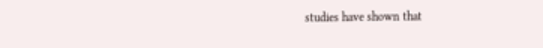studies have shown that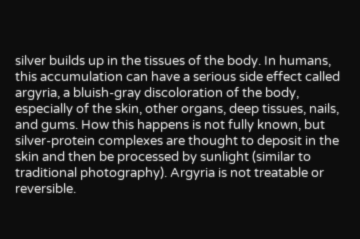silver builds up in the tissues of the body. In humans, this accumulation can have a serious side effect called argyria, a bluish-gray discoloration of the body, especially of the skin, other organs, deep tissues, nails, and gums. How this happens is not fully known, but silver-protein complexes are thought to deposit in the skin and then be processed by sunlight (similar to traditional photography). Argyria is not treatable or reversible.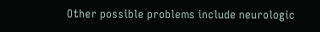Other possible problems include neurologic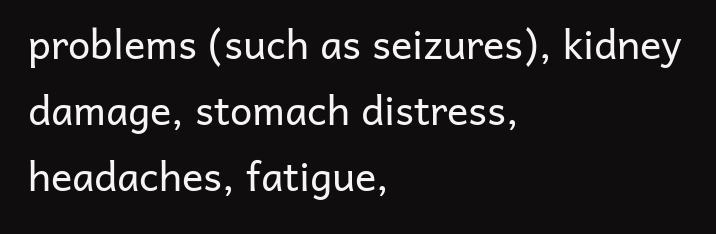problems (such as seizures), kidney damage, stomach distress, headaches, fatigue,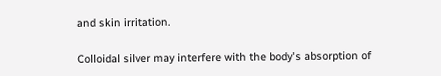and skin irritation.

Colloidal silver may interfere with the body's absorption of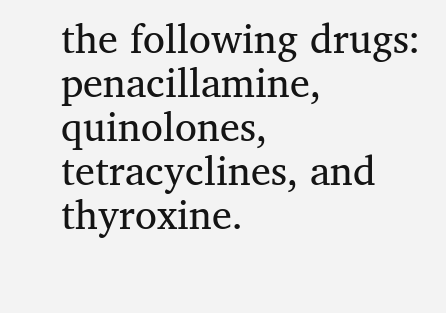the following drugs: penacillamine, quinolones, tetracyclines, and thyroxine.